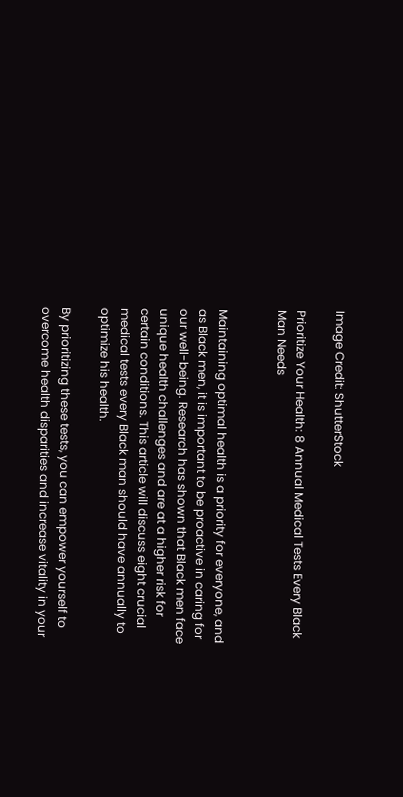Image Credit: ShutterStock

Prioritize Your Health: 8 Annual Medical Tests Every Black Man Needs


Maintaining optimal health is a priority for everyone, and as Black men, it is important to be proactive in caring for our well-being. Research has shown that Black men face unique health challenges and are at a higher risk for certain conditions. This article will discuss eight crucial medical tests every Black man should have annually to optimize his health.

By prioritizing these tests, you can empower yourself to overcome health disparities and increase vitality in your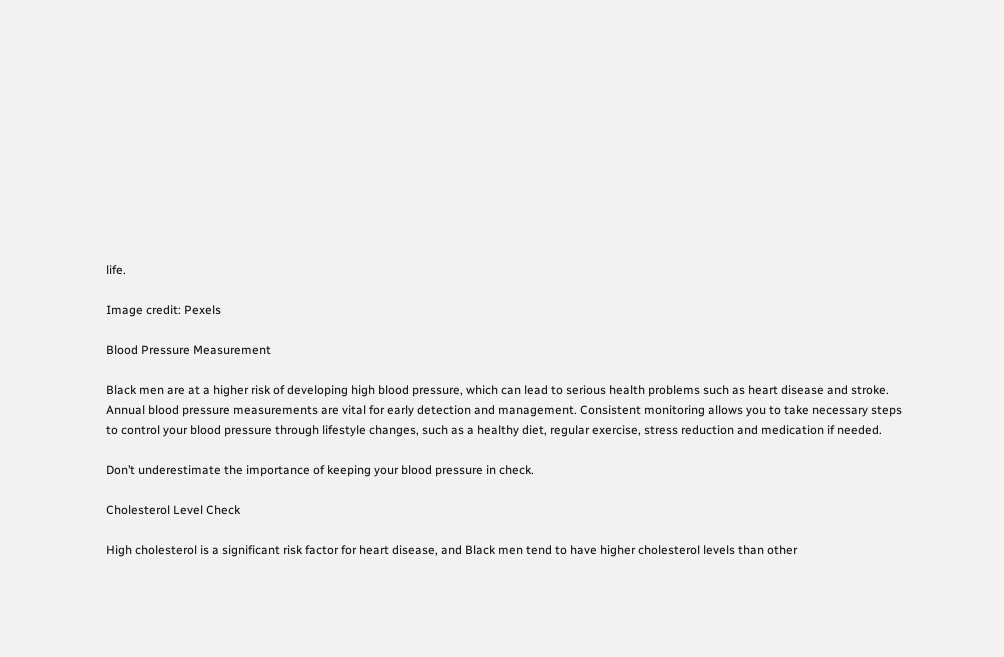life.

Image credit: Pexels

Blood Pressure Measurement

Black men are at a higher risk of developing high blood pressure, which can lead to serious health problems such as heart disease and stroke. Annual blood pressure measurements are vital for early detection and management. Consistent monitoring allows you to take necessary steps to control your blood pressure through lifestyle changes, such as a healthy diet, regular exercise, stress reduction and medication if needed.

Don’t underestimate the importance of keeping your blood pressure in check.

Cholesterol Level Check

High cholesterol is a significant risk factor for heart disease, and Black men tend to have higher cholesterol levels than other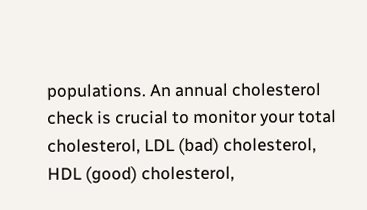populations. An annual cholesterol check is crucial to monitor your total cholesterol, LDL (bad) cholesterol, HDL (good) cholesterol,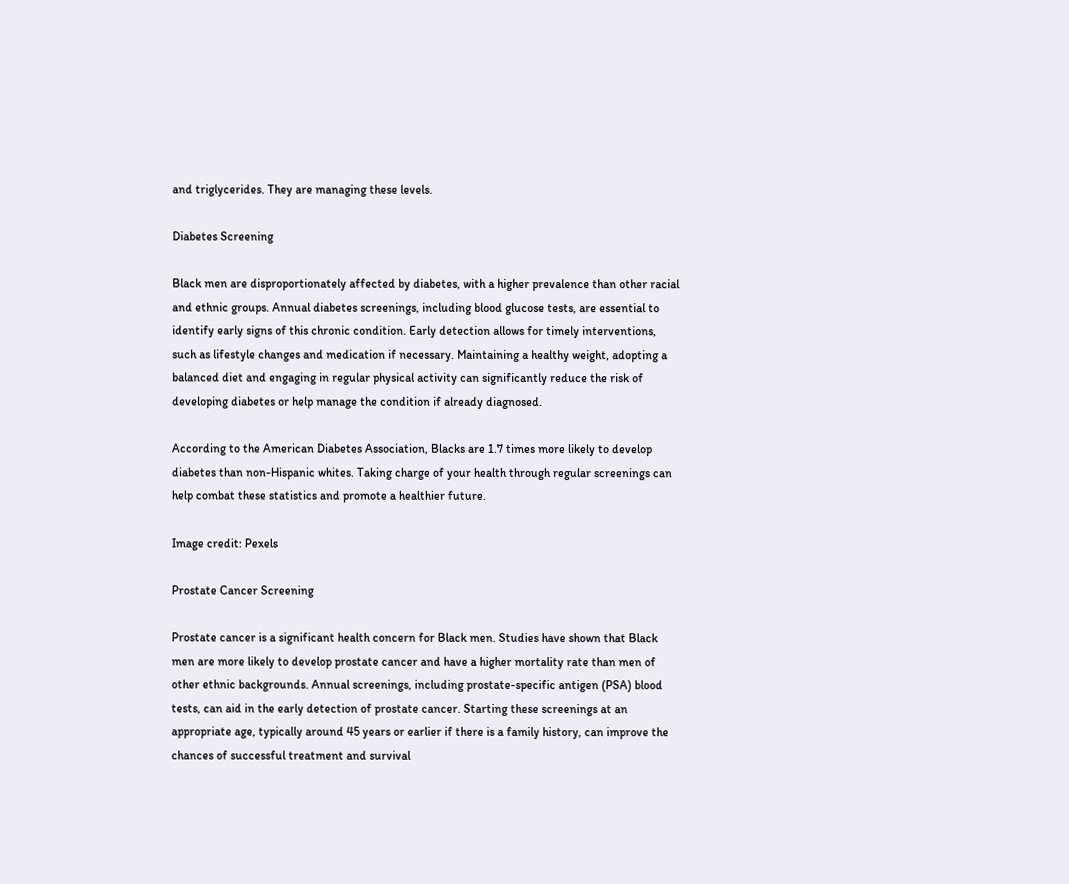and triglycerides. They are managing these levels.

Diabetes Screening

Black men are disproportionately affected by diabetes, with a higher prevalence than other racial and ethnic groups. Annual diabetes screenings, including blood glucose tests, are essential to identify early signs of this chronic condition. Early detection allows for timely interventions, such as lifestyle changes and medication if necessary. Maintaining a healthy weight, adopting a balanced diet and engaging in regular physical activity can significantly reduce the risk of developing diabetes or help manage the condition if already diagnosed.

According to the American Diabetes Association, Blacks are 1.7 times more likely to develop diabetes than non-Hispanic whites. Taking charge of your health through regular screenings can help combat these statistics and promote a healthier future.

Image credit: Pexels

Prostate Cancer Screening

Prostate cancer is a significant health concern for Black men. Studies have shown that Black men are more likely to develop prostate cancer and have a higher mortality rate than men of other ethnic backgrounds. Annual screenings, including prostate-specific antigen (PSA) blood tests, can aid in the early detection of prostate cancer. Starting these screenings at an appropriate age, typically around 45 years or earlier if there is a family history, can improve the chances of successful treatment and survival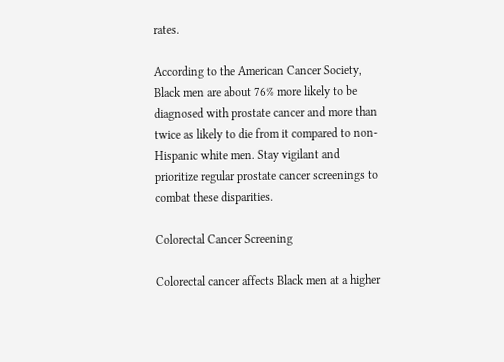rates.

According to the American Cancer Society, Black men are about 76% more likely to be diagnosed with prostate cancer and more than twice as likely to die from it compared to non-Hispanic white men. Stay vigilant and prioritize regular prostate cancer screenings to combat these disparities.

Colorectal Cancer Screening

Colorectal cancer affects Black men at a higher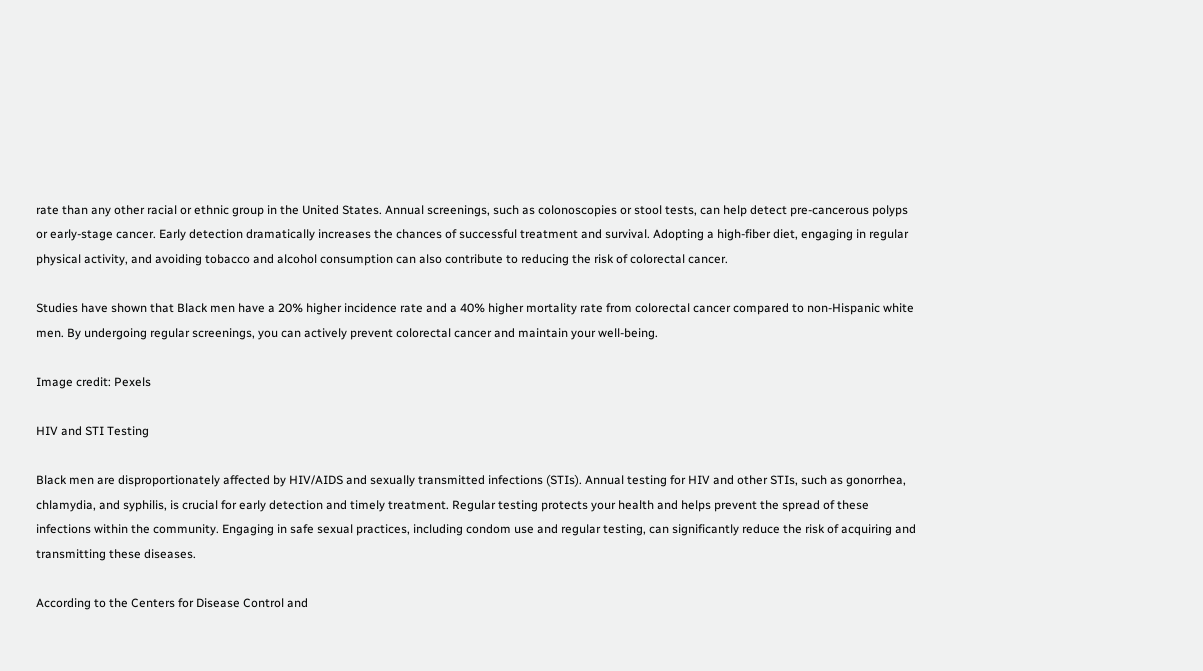rate than any other racial or ethnic group in the United States. Annual screenings, such as colonoscopies or stool tests, can help detect pre-cancerous polyps or early-stage cancer. Early detection dramatically increases the chances of successful treatment and survival. Adopting a high-fiber diet, engaging in regular physical activity, and avoiding tobacco and alcohol consumption can also contribute to reducing the risk of colorectal cancer.

Studies have shown that Black men have a 20% higher incidence rate and a 40% higher mortality rate from colorectal cancer compared to non-Hispanic white men. By undergoing regular screenings, you can actively prevent colorectal cancer and maintain your well-being.

Image credit: Pexels

HIV and STI Testing

Black men are disproportionately affected by HIV/AIDS and sexually transmitted infections (STIs). Annual testing for HIV and other STIs, such as gonorrhea, chlamydia, and syphilis, is crucial for early detection and timely treatment. Regular testing protects your health and helps prevent the spread of these infections within the community. Engaging in safe sexual practices, including condom use and regular testing, can significantly reduce the risk of acquiring and transmitting these diseases.

According to the Centers for Disease Control and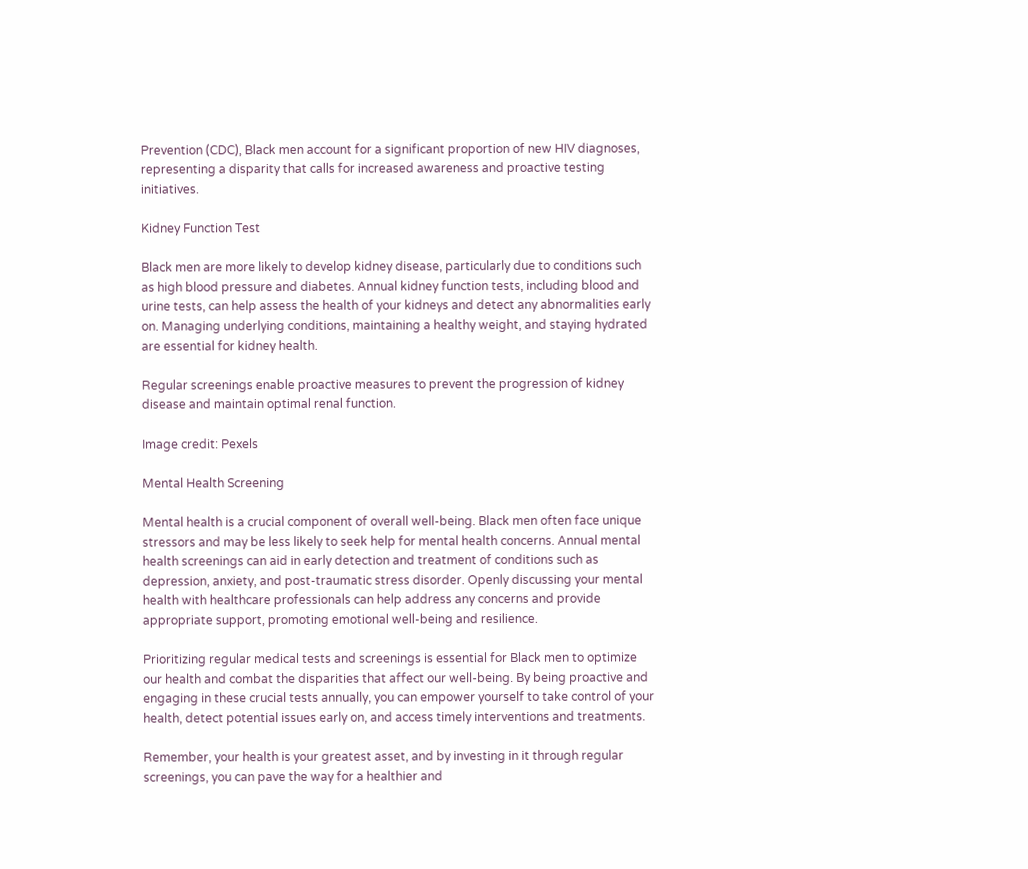Prevention (CDC), Black men account for a significant proportion of new HIV diagnoses, representing a disparity that calls for increased awareness and proactive testing initiatives.

Kidney Function Test

Black men are more likely to develop kidney disease, particularly due to conditions such as high blood pressure and diabetes. Annual kidney function tests, including blood and urine tests, can help assess the health of your kidneys and detect any abnormalities early on. Managing underlying conditions, maintaining a healthy weight, and staying hydrated are essential for kidney health.

Regular screenings enable proactive measures to prevent the progression of kidney disease and maintain optimal renal function.

Image credit: Pexels

Mental Health Screening

Mental health is a crucial component of overall well-being. Black men often face unique stressors and may be less likely to seek help for mental health concerns. Annual mental health screenings can aid in early detection and treatment of conditions such as depression, anxiety, and post-traumatic stress disorder. Openly discussing your mental health with healthcare professionals can help address any concerns and provide appropriate support, promoting emotional well-being and resilience.

Prioritizing regular medical tests and screenings is essential for Black men to optimize our health and combat the disparities that affect our well-being. By being proactive and engaging in these crucial tests annually, you can empower yourself to take control of your health, detect potential issues early on, and access timely interventions and treatments.

Remember, your health is your greatest asset, and by investing in it through regular screenings, you can pave the way for a healthier and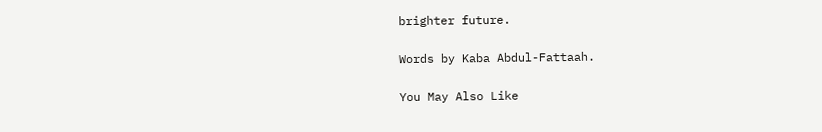brighter future.

Words by Kaba Abdul-Fattaah.

You May Also Like